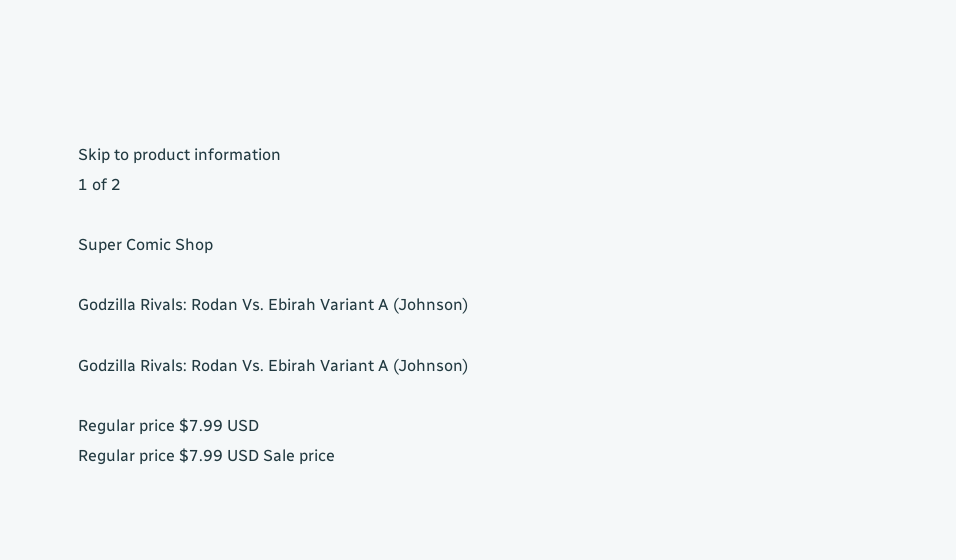Skip to product information
1 of 2

Super Comic Shop

Godzilla Rivals: Rodan Vs. Ebirah Variant A (Johnson)

Godzilla Rivals: Rodan Vs. Ebirah Variant A (Johnson)

Regular price $7.99 USD
Regular price $7.99 USD Sale price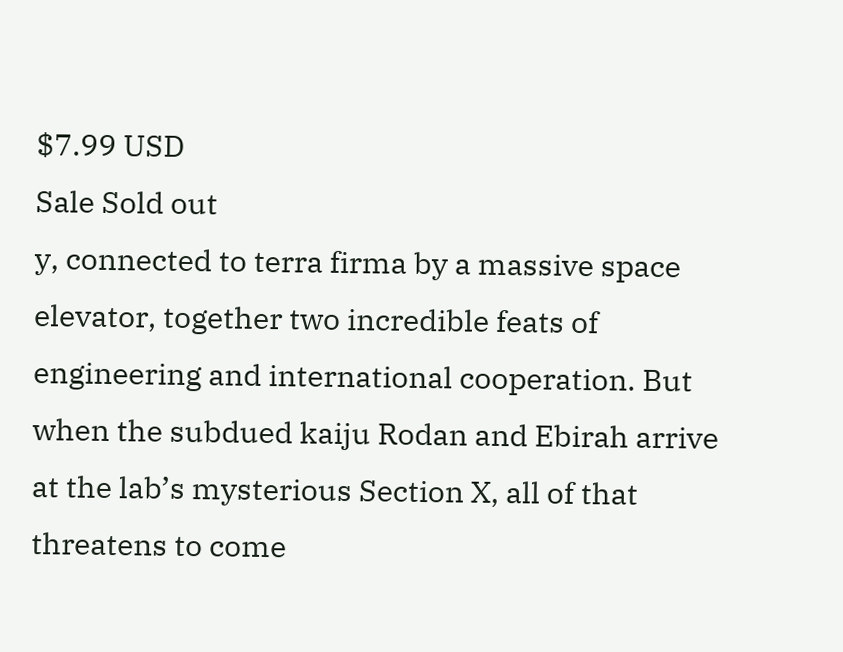$7.99 USD
Sale Sold out
y, connected to terra firma by a massive space elevator, together two incredible feats of engineering and international cooperation. But when the subdued kaiju Rodan and Ebirah arrive at the lab’s mysterious Section X, all of that threatens to come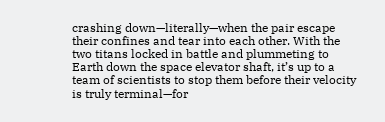crashing down—literally—when the pair escape their confines and tear into each other. With the two titans locked in battle and plummeting to Earth down the space elevator shaft, it’s up to a team of scientists to stop them before their velocity is truly terminal—for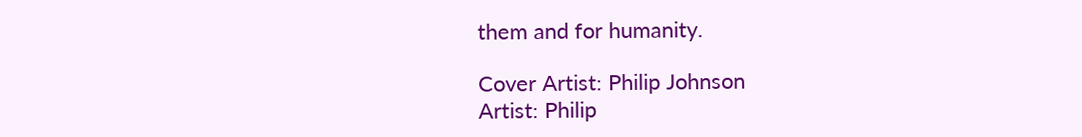them and for humanity.

Cover Artist: Philip Johnson
Artist: Philip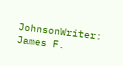JohnsonWriter: James F.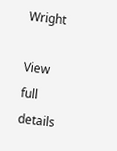Wright

View full details